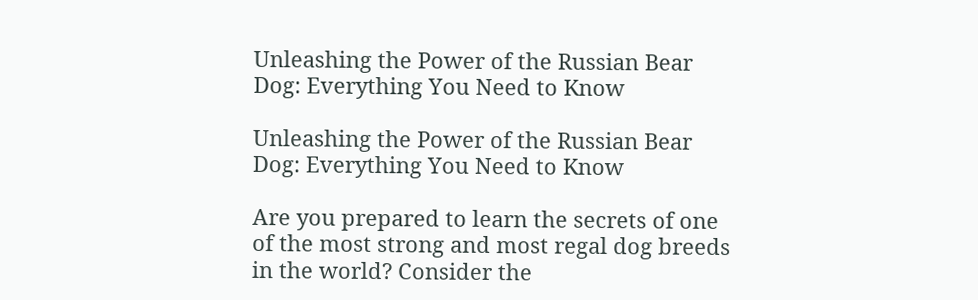Unleashing the Power of the Russian Bear Dog: Everything You Need to Know

Unleashing the Power of the Russian Bear Dog: Everything You Need to Know

Are you prepared to learn the secrets of one of the most strong and most regal dog breeds in the world? Consider the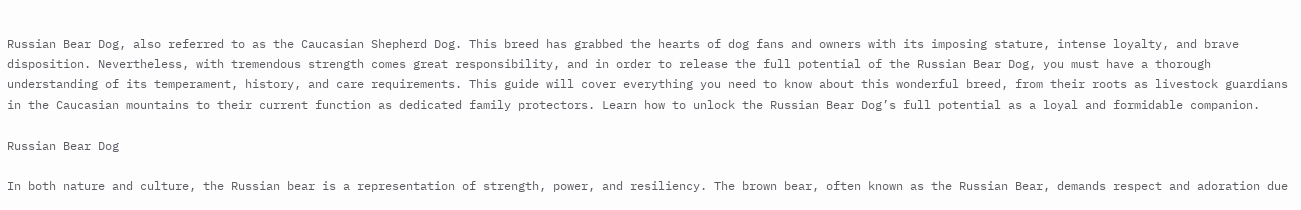Russian Bear Dog, also referred to as the Caucasian Shepherd Dog. This breed has grabbed the hearts of dog fans and owners with its imposing stature, intense loyalty, and brave disposition. Nevertheless, with tremendous strength comes great responsibility, and in order to release the full potential of the Russian Bear Dog, you must have a thorough understanding of its temperament, history, and care requirements. This guide will cover everything you need to know about this wonderful breed, from their roots as livestock guardians in the Caucasian mountains to their current function as dedicated family protectors. Learn how to unlock the Russian Bear Dog’s full potential as a loyal and formidable companion.

Russian Bear Dog

In both nature and culture, the Russian bear is a representation of strength, power, and resiliency. The brown bear, often known as the Russian Bear, demands respect and adoration due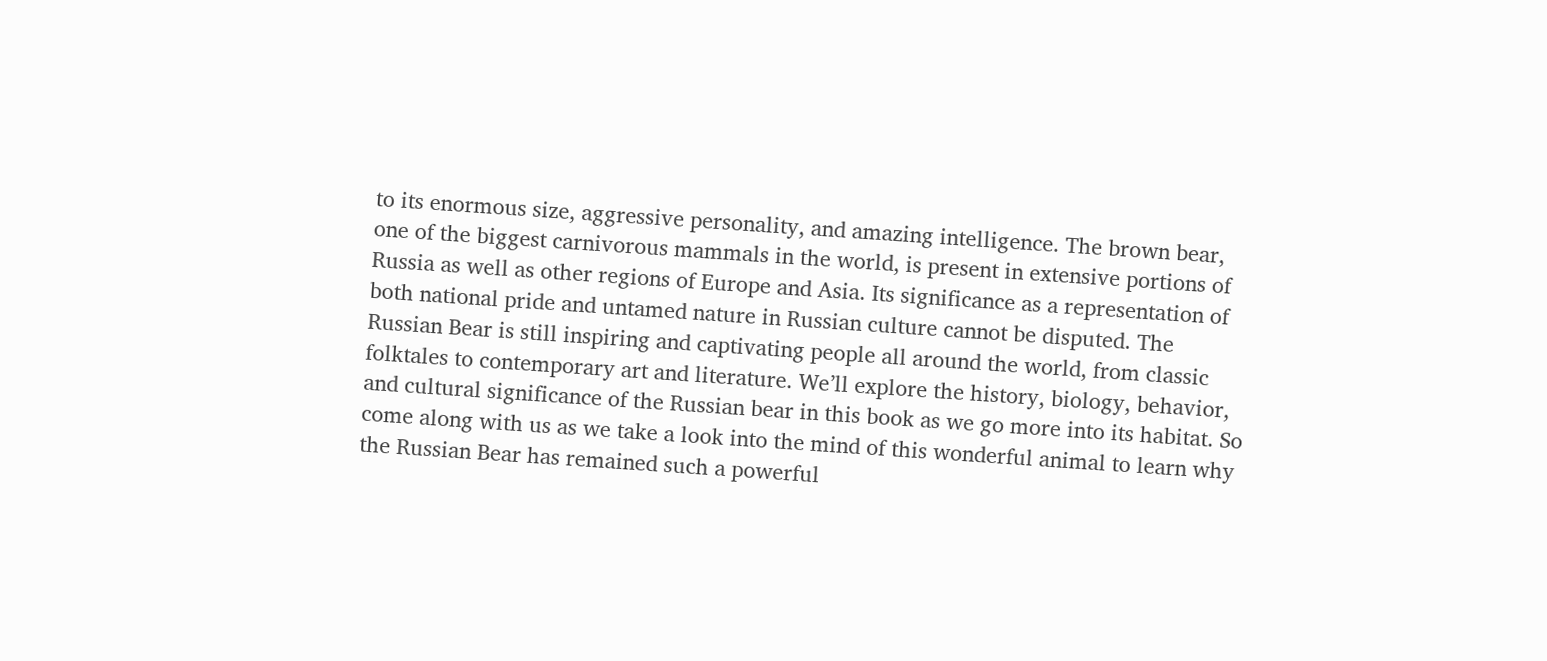to its enormous size, aggressive personality, and amazing intelligence. The brown bear, one of the biggest carnivorous mammals in the world, is present in extensive portions of Russia as well as other regions of Europe and Asia. Its significance as a representation of both national pride and untamed nature in Russian culture cannot be disputed. The Russian Bear is still inspiring and captivating people all around the world, from classic folktales to contemporary art and literature. We’ll explore the history, biology, behavior, and cultural significance of the Russian bear in this book as we go more into its habitat. So come along with us as we take a look into the mind of this wonderful animal to learn why the Russian Bear has remained such a powerful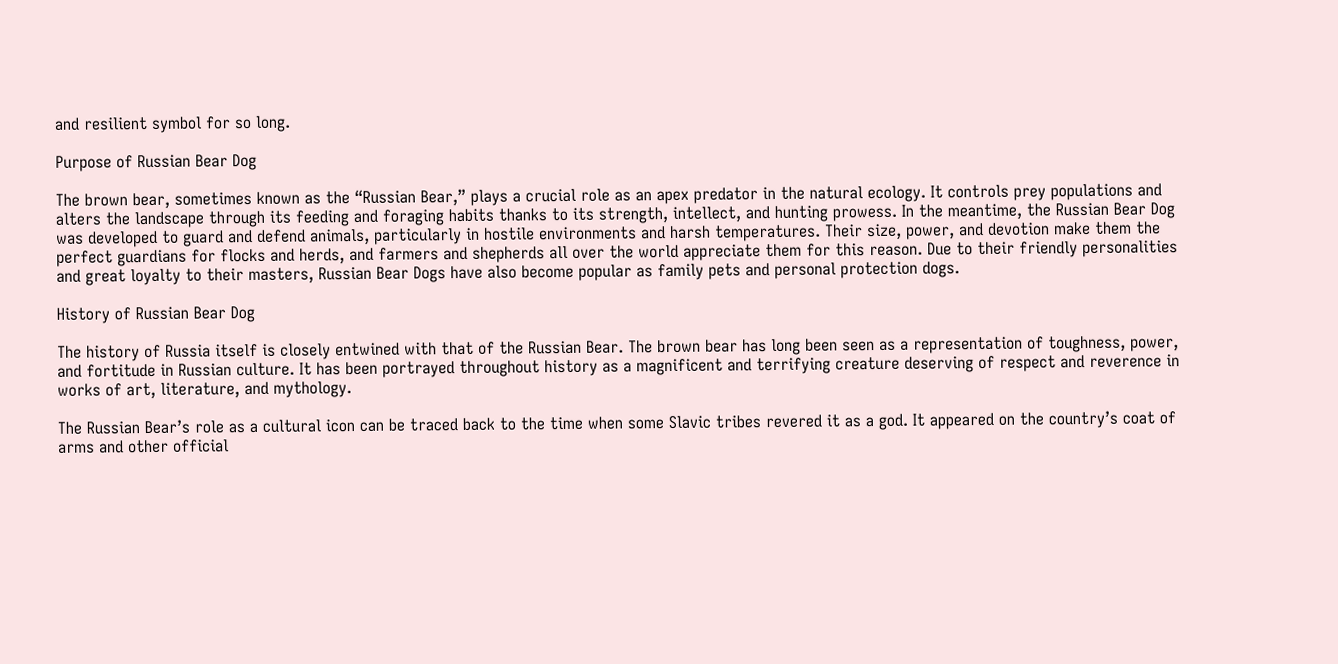and resilient symbol for so long.

Purpose of Russian Bear Dog

The brown bear, sometimes known as the “Russian Bear,” plays a crucial role as an apex predator in the natural ecology. It controls prey populations and alters the landscape through its feeding and foraging habits thanks to its strength, intellect, and hunting prowess. In the meantime, the Russian Bear Dog was developed to guard and defend animals, particularly in hostile environments and harsh temperatures. Their size, power, and devotion make them the perfect guardians for flocks and herds, and farmers and shepherds all over the world appreciate them for this reason. Due to their friendly personalities and great loyalty to their masters, Russian Bear Dogs have also become popular as family pets and personal protection dogs.

History of Russian Bear Dog

The history of Russia itself is closely entwined with that of the Russian Bear. The brown bear has long been seen as a representation of toughness, power, and fortitude in Russian culture. It has been portrayed throughout history as a magnificent and terrifying creature deserving of respect and reverence in works of art, literature, and mythology.

The Russian Bear’s role as a cultural icon can be traced back to the time when some Slavic tribes revered it as a god. It appeared on the country’s coat of arms and other official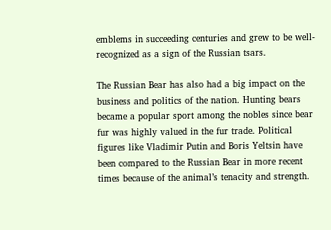emblems in succeeding centuries and grew to be well-recognized as a sign of the Russian tsars.

The Russian Bear has also had a big impact on the business and politics of the nation. Hunting bears became a popular sport among the nobles since bear fur was highly valued in the fur trade. Political figures like Vladimir Putin and Boris Yeltsin have been compared to the Russian Bear in more recent times because of the animal’s tenacity and strength.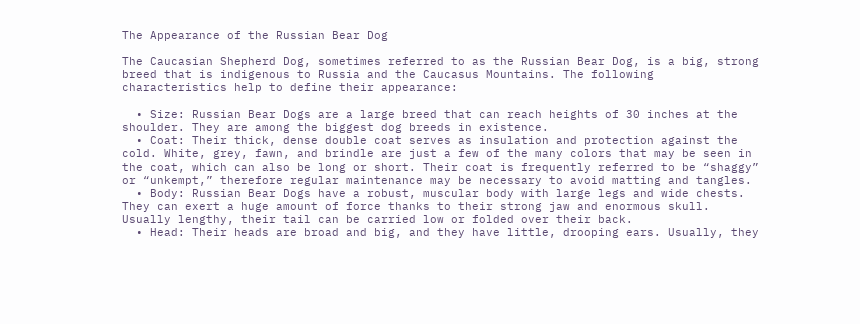The Appearance of the Russian Bear Dog

The Caucasian Shepherd Dog, sometimes referred to as the Russian Bear Dog, is a big, strong breed that is indigenous to Russia and the Caucasus Mountains. The following characteristics help to define their appearance:

  • Size: Russian Bear Dogs are a large breed that can reach heights of 30 inches at the shoulder. They are among the biggest dog breeds in existence.
  • Coat: Their thick, dense double coat serves as insulation and protection against the cold. White, grey, fawn, and brindle are just a few of the many colors that may be seen in the coat, which can also be long or short. Their coat is frequently referred to be “shaggy” or “unkempt,” therefore regular maintenance may be necessary to avoid matting and tangles.
  • Body: Russian Bear Dogs have a robust, muscular body with large legs and wide chests. They can exert a huge amount of force thanks to their strong jaw and enormous skull. Usually lengthy, their tail can be carried low or folded over their back.
  • Head: Their heads are broad and big, and they have little, drooping ears. Usually, they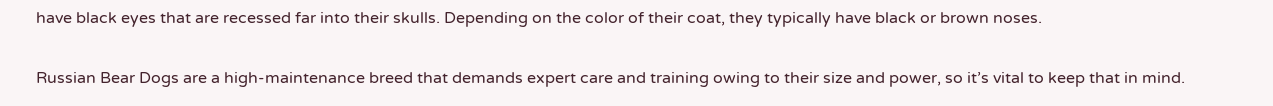have black eyes that are recessed far into their skulls. Depending on the color of their coat, they typically have black or brown noses.

Russian Bear Dogs are a high-maintenance breed that demands expert care and training owing to their size and power, so it’s vital to keep that in mind.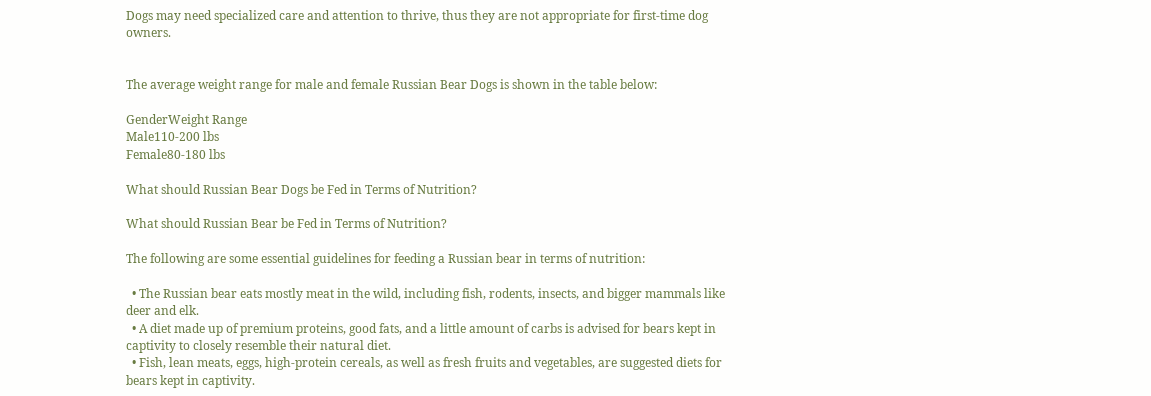Dogs may need specialized care and attention to thrive, thus they are not appropriate for first-time dog owners.


The average weight range for male and female Russian Bear Dogs is shown in the table below:

GenderWeight Range
Male110-200 lbs
Female80-180 lbs

What should Russian Bear Dogs be Fed in Terms of Nutrition?

What should Russian Bear be Fed in Terms of Nutrition?

The following are some essential guidelines for feeding a Russian bear in terms of nutrition:

  • The Russian bear eats mostly meat in the wild, including fish, rodents, insects, and bigger mammals like deer and elk.
  • A diet made up of premium proteins, good fats, and a little amount of carbs is advised for bears kept in captivity to closely resemble their natural diet.
  • Fish, lean meats, eggs, high-protein cereals, as well as fresh fruits and vegetables, are suggested diets for bears kept in captivity.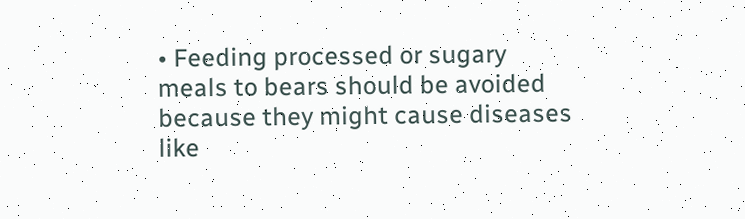• Feeding processed or sugary meals to bears should be avoided because they might cause diseases like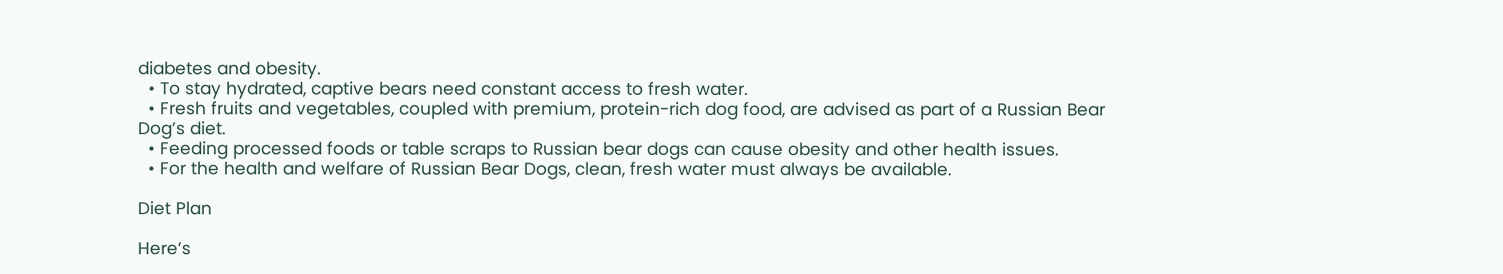diabetes and obesity.
  • To stay hydrated, captive bears need constant access to fresh water.
  • Fresh fruits and vegetables, coupled with premium, protein-rich dog food, are advised as part of a Russian Bear Dog’s diet.
  • Feeding processed foods or table scraps to Russian bear dogs can cause obesity and other health issues.
  • For the health and welfare of Russian Bear Dogs, clean, fresh water must always be available.

Diet Plan

Here’s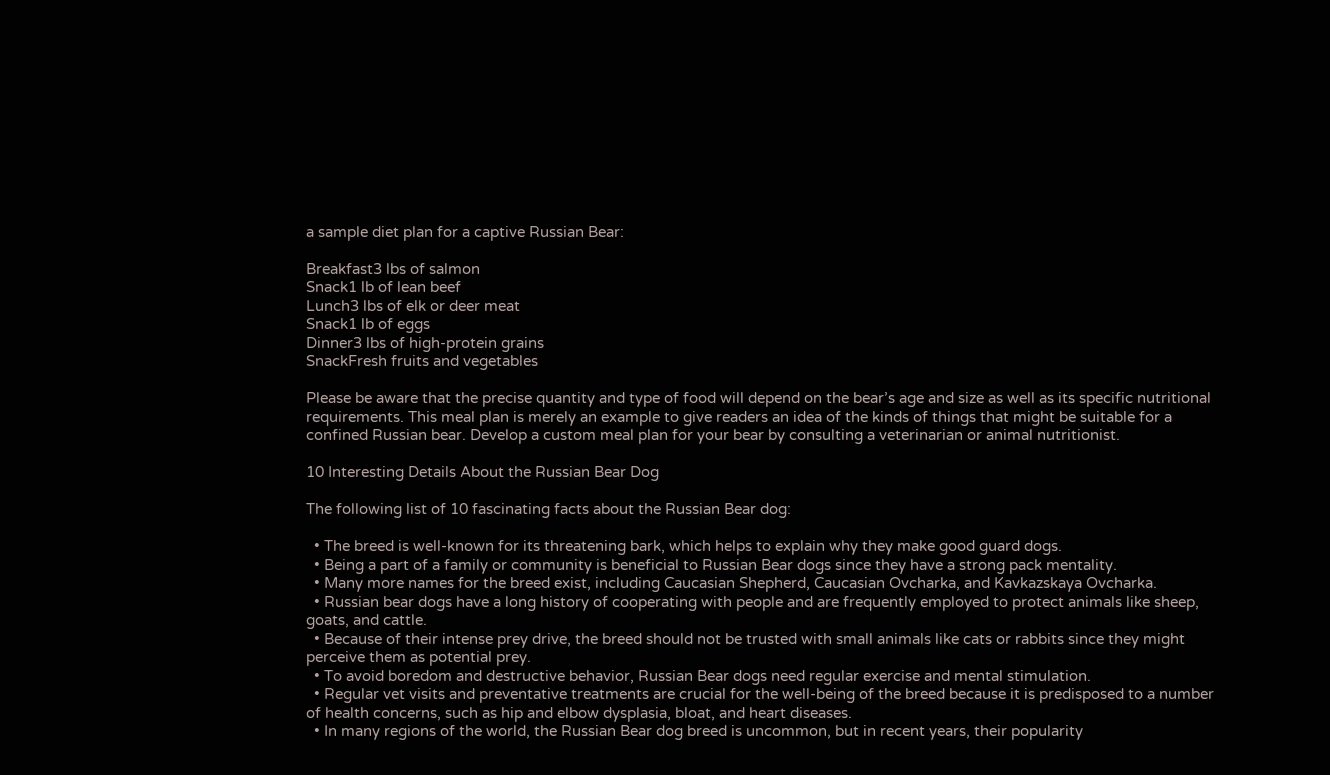a sample diet plan for a captive Russian Bear:

Breakfast3 lbs of salmon
Snack1 lb of lean beef
Lunch3 lbs of elk or deer meat
Snack1 lb of eggs
Dinner3 lbs of high-protein grains
SnackFresh fruits and vegetables

Please be aware that the precise quantity and type of food will depend on the bear’s age and size as well as its specific nutritional requirements. This meal plan is merely an example to give readers an idea of the kinds of things that might be suitable for a confined Russian bear. Develop a custom meal plan for your bear by consulting a veterinarian or animal nutritionist.

10 Interesting Details About the Russian Bear Dog

The following list of 10 fascinating facts about the Russian Bear dog:

  • The breed is well-known for its threatening bark, which helps to explain why they make good guard dogs.
  • Being a part of a family or community is beneficial to Russian Bear dogs since they have a strong pack mentality.
  • Many more names for the breed exist, including Caucasian Shepherd, Caucasian Ovcharka, and Kavkazskaya Ovcharka.
  • Russian bear dogs have a long history of cooperating with people and are frequently employed to protect animals like sheep, goats, and cattle.
  • Because of their intense prey drive, the breed should not be trusted with small animals like cats or rabbits since they might perceive them as potential prey.
  • To avoid boredom and destructive behavior, Russian Bear dogs need regular exercise and mental stimulation.
  • Regular vet visits and preventative treatments are crucial for the well-being of the breed because it is predisposed to a number of health concerns, such as hip and elbow dysplasia, bloat, and heart diseases.
  • In many regions of the world, the Russian Bear dog breed is uncommon, but in recent years, their popularity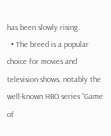has been slowly rising.
  • The breed is a popular choice for movies and television shows, notably the well-known HBO series “Game of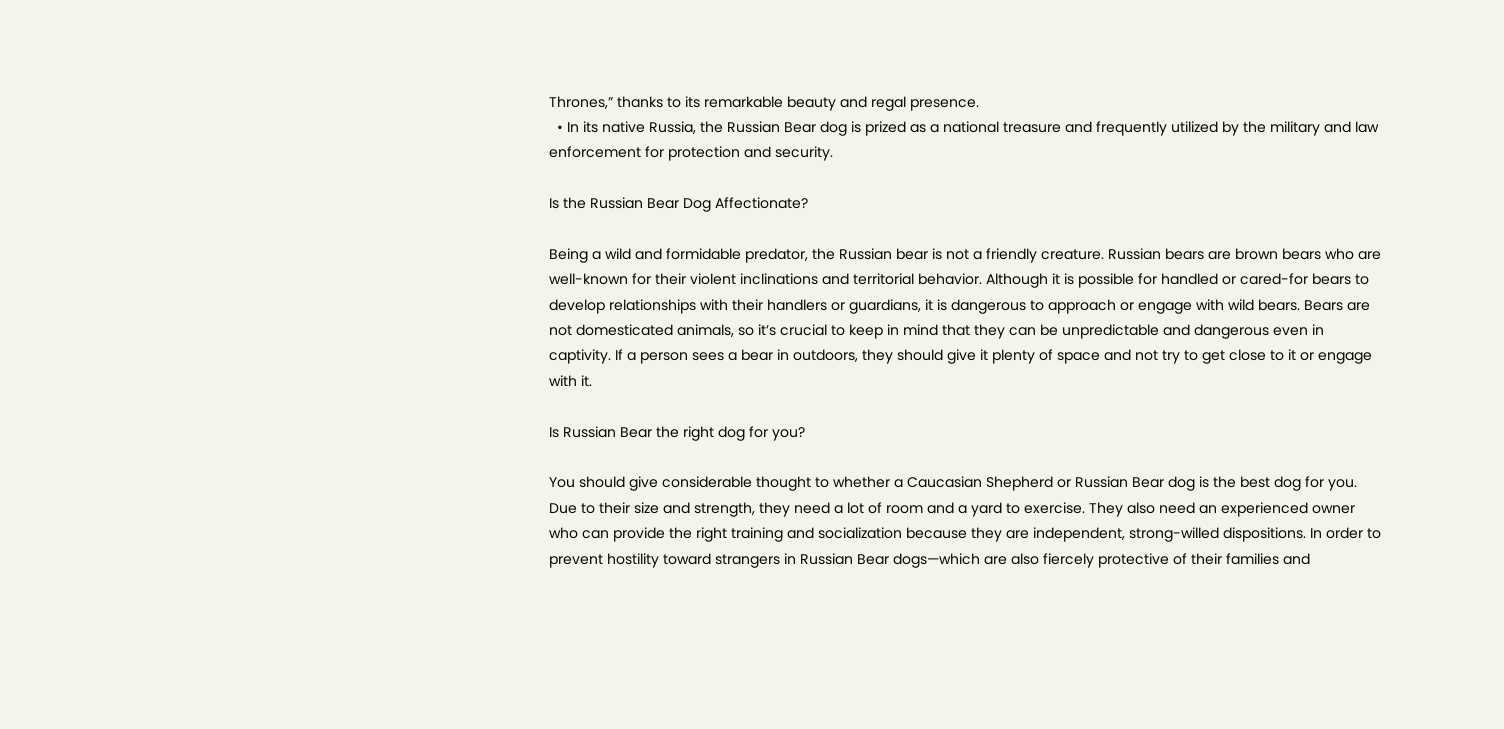Thrones,” thanks to its remarkable beauty and regal presence.
  • In its native Russia, the Russian Bear dog is prized as a national treasure and frequently utilized by the military and law enforcement for protection and security.

Is the Russian Bear Dog Affectionate?

Being a wild and formidable predator, the Russian bear is not a friendly creature. Russian bears are brown bears who are well-known for their violent inclinations and territorial behavior. Although it is possible for handled or cared-for bears to develop relationships with their handlers or guardians, it is dangerous to approach or engage with wild bears. Bears are not domesticated animals, so it’s crucial to keep in mind that they can be unpredictable and dangerous even in captivity. If a person sees a bear in outdoors, they should give it plenty of space and not try to get close to it or engage with it.

Is Russian Bear the right dog for you?

You should give considerable thought to whether a Caucasian Shepherd or Russian Bear dog is the best dog for you. Due to their size and strength, they need a lot of room and a yard to exercise. They also need an experienced owner who can provide the right training and socialization because they are independent, strong-willed dispositions. In order to prevent hostility toward strangers in Russian Bear dogs—which are also fiercely protective of their families and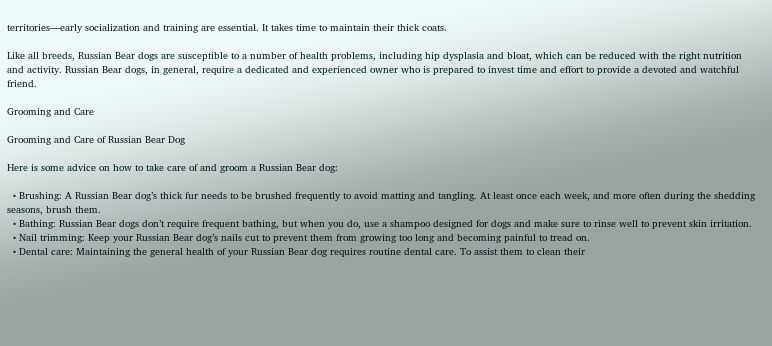territories—early socialization and training are essential. It takes time to maintain their thick coats.

Like all breeds, Russian Bear dogs are susceptible to a number of health problems, including hip dysplasia and bloat, which can be reduced with the right nutrition and activity. Russian Bear dogs, in general, require a dedicated and experienced owner who is prepared to invest time and effort to provide a devoted and watchful friend.

Grooming and Care

Grooming and Care of Russian Bear Dog

Here is some advice on how to take care of and groom a Russian Bear dog:

  • Brushing: A Russian Bear dog’s thick fur needs to be brushed frequently to avoid matting and tangling. At least once each week, and more often during the shedding seasons, brush them.
  • Bathing: Russian Bear dogs don’t require frequent bathing, but when you do, use a shampoo designed for dogs and make sure to rinse well to prevent skin irritation.
  • Nail trimming: Keep your Russian Bear dog’s nails cut to prevent them from growing too long and becoming painful to tread on.
  • Dental care: Maintaining the general health of your Russian Bear dog requires routine dental care. To assist them to clean their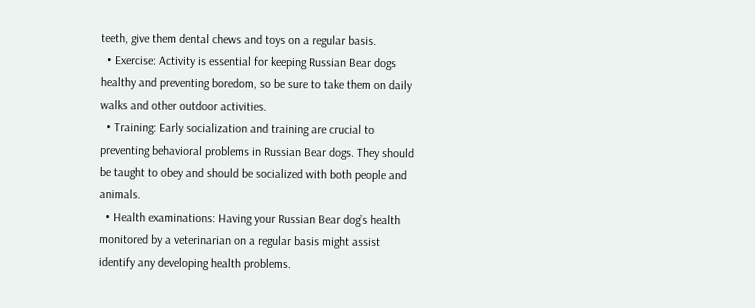teeth, give them dental chews and toys on a regular basis.
  • Exercise: Activity is essential for keeping Russian Bear dogs healthy and preventing boredom, so be sure to take them on daily walks and other outdoor activities.
  • Training: Early socialization and training are crucial to preventing behavioral problems in Russian Bear dogs. They should be taught to obey and should be socialized with both people and animals.
  • Health examinations: Having your Russian Bear dog’s health monitored by a veterinarian on a regular basis might assist identify any developing health problems.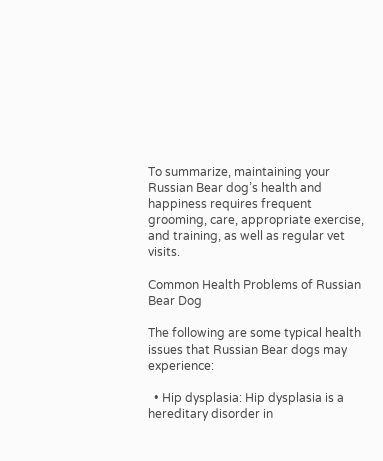To summarize, maintaining your Russian Bear dog’s health and happiness requires frequent grooming, care, appropriate exercise, and training, as well as regular vet visits.

Common Health Problems of Russian Bear Dog

The following are some typical health issues that Russian Bear dogs may experience:

  • Hip dysplasia: Hip dysplasia is a hereditary disorder in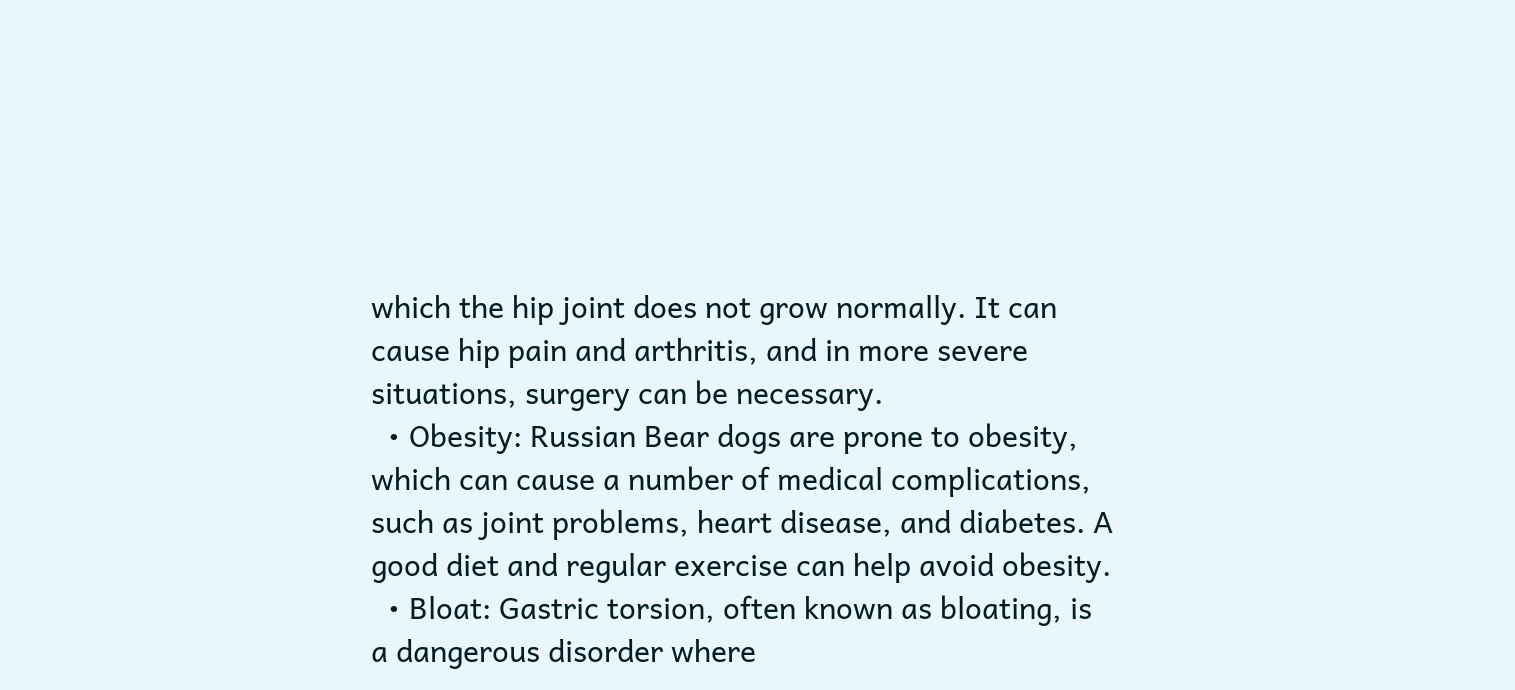which the hip joint does not grow normally. It can cause hip pain and arthritis, and in more severe situations, surgery can be necessary.
  • Obesity: Russian Bear dogs are prone to obesity, which can cause a number of medical complications, such as joint problems, heart disease, and diabetes. A good diet and regular exercise can help avoid obesity.
  • Bloat: Gastric torsion, often known as bloating, is a dangerous disorder where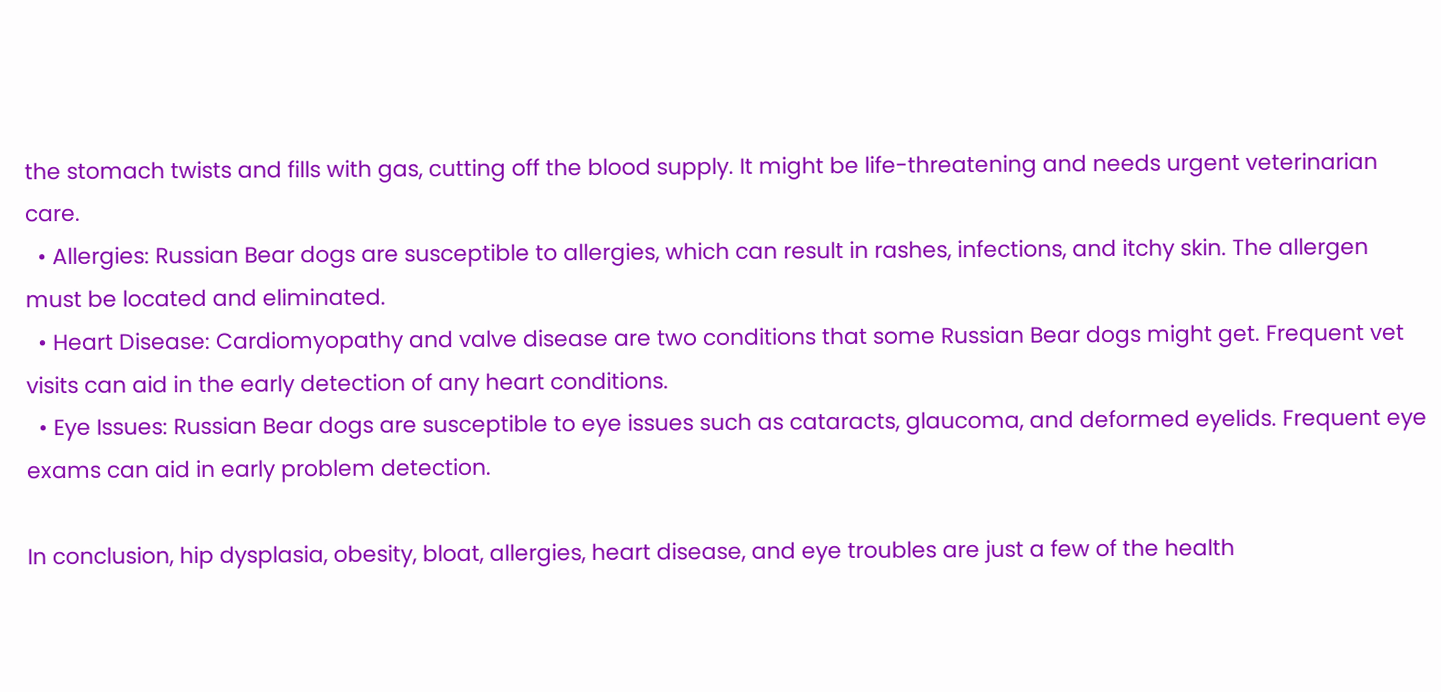the stomach twists and fills with gas, cutting off the blood supply. It might be life-threatening and needs urgent veterinarian care.
  • Allergies: Russian Bear dogs are susceptible to allergies, which can result in rashes, infections, and itchy skin. The allergen must be located and eliminated.
  • Heart Disease: Cardiomyopathy and valve disease are two conditions that some Russian Bear dogs might get. Frequent vet visits can aid in the early detection of any heart conditions.
  • Eye Issues: Russian Bear dogs are susceptible to eye issues such as cataracts, glaucoma, and deformed eyelids. Frequent eye exams can aid in early problem detection.

In conclusion, hip dysplasia, obesity, bloat, allergies, heart disease, and eye troubles are just a few of the health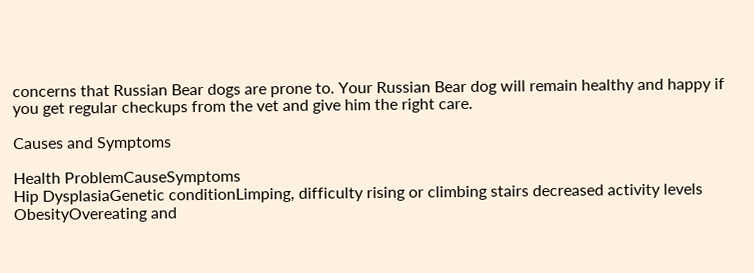concerns that Russian Bear dogs are prone to. Your Russian Bear dog will remain healthy and happy if you get regular checkups from the vet and give him the right care.

Causes and Symptoms

Health ProblemCauseSymptoms
Hip DysplasiaGenetic conditionLimping, difficulty rising or climbing stairs decreased activity levels
ObesityOvereating and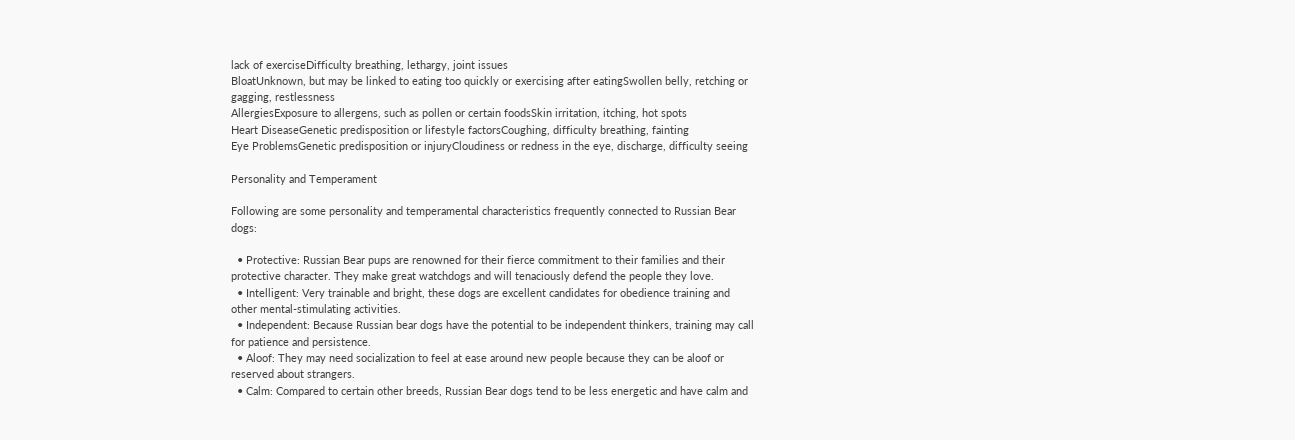lack of exerciseDifficulty breathing, lethargy, joint issues
BloatUnknown, but may be linked to eating too quickly or exercising after eatingSwollen belly, retching or gagging, restlessness
AllergiesExposure to allergens, such as pollen or certain foodsSkin irritation, itching, hot spots
Heart DiseaseGenetic predisposition or lifestyle factorsCoughing, difficulty breathing, fainting
Eye ProblemsGenetic predisposition or injuryCloudiness or redness in the eye, discharge, difficulty seeing

Personality and Temperament

Following are some personality and temperamental characteristics frequently connected to Russian Bear dogs:

  • Protective: Russian Bear pups are renowned for their fierce commitment to their families and their protective character. They make great watchdogs and will tenaciously defend the people they love.
  • Intelligent: Very trainable and bright, these dogs are excellent candidates for obedience training and other mental-stimulating activities.
  • Independent: Because Russian bear dogs have the potential to be independent thinkers, training may call for patience and persistence.
  • Aloof: They may need socialization to feel at ease around new people because they can be aloof or reserved about strangers.
  • Calm: Compared to certain other breeds, Russian Bear dogs tend to be less energetic and have calm and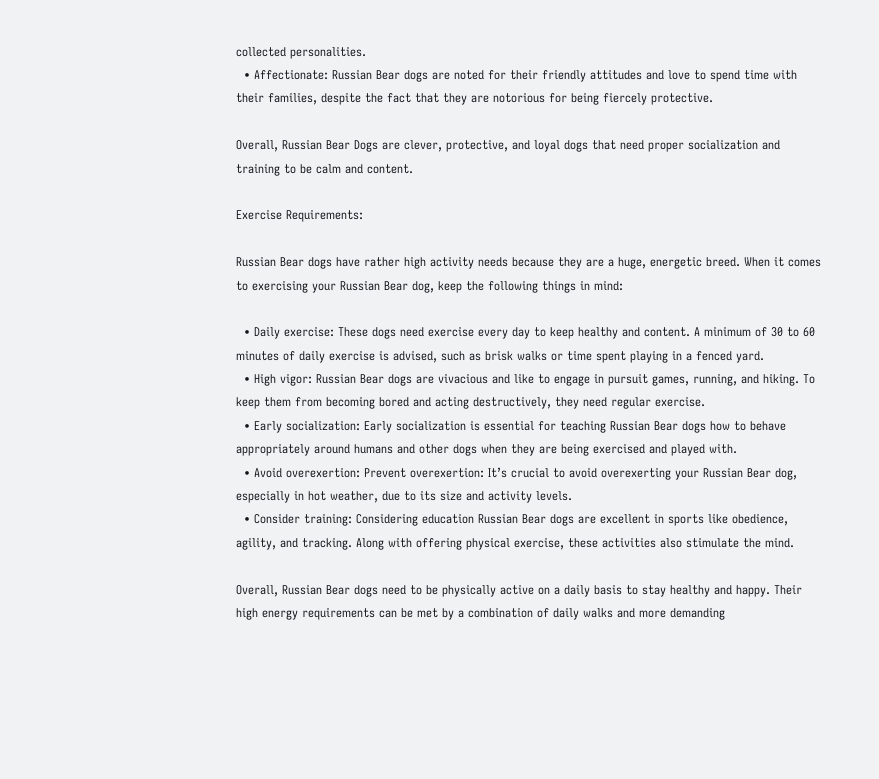collected personalities.
  • Affectionate: Russian Bear dogs are noted for their friendly attitudes and love to spend time with their families, despite the fact that they are notorious for being fiercely protective.

Overall, Russian Bear Dogs are clever, protective, and loyal dogs that need proper socialization and training to be calm and content.

Exercise Requirements:

Russian Bear dogs have rather high activity needs because they are a huge, energetic breed. When it comes to exercising your Russian Bear dog, keep the following things in mind:

  • Daily exercise: These dogs need exercise every day to keep healthy and content. A minimum of 30 to 60 minutes of daily exercise is advised, such as brisk walks or time spent playing in a fenced yard.
  • High vigor: Russian Bear dogs are vivacious and like to engage in pursuit games, running, and hiking. To keep them from becoming bored and acting destructively, they need regular exercise.
  • Early socialization: Early socialization is essential for teaching Russian Bear dogs how to behave appropriately around humans and other dogs when they are being exercised and played with.
  • Avoid overexertion: Prevent overexertion: It’s crucial to avoid overexerting your Russian Bear dog, especially in hot weather, due to its size and activity levels.
  • Consider training: Considering education Russian Bear dogs are excellent in sports like obedience, agility, and tracking. Along with offering physical exercise, these activities also stimulate the mind.

Overall, Russian Bear dogs need to be physically active on a daily basis to stay healthy and happy. Their high energy requirements can be met by a combination of daily walks and more demanding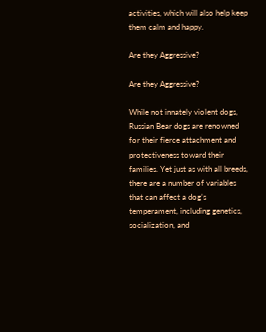activities, which will also help keep them calm and happy.

Are they Aggressive?

Are they Aggressive?

While not innately violent dogs, Russian Bear dogs are renowned for their fierce attachment and protectiveness toward their families. Yet just as with all breeds, there are a number of variables that can affect a dog’s temperament, including genetics, socialization, and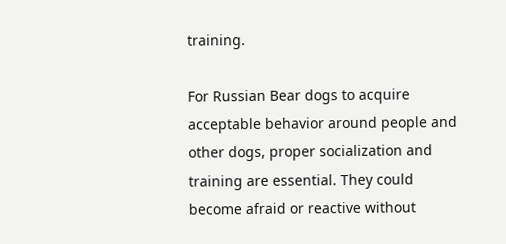training.

For Russian Bear dogs to acquire acceptable behavior around people and other dogs, proper socialization and training are essential. They could become afraid or reactive without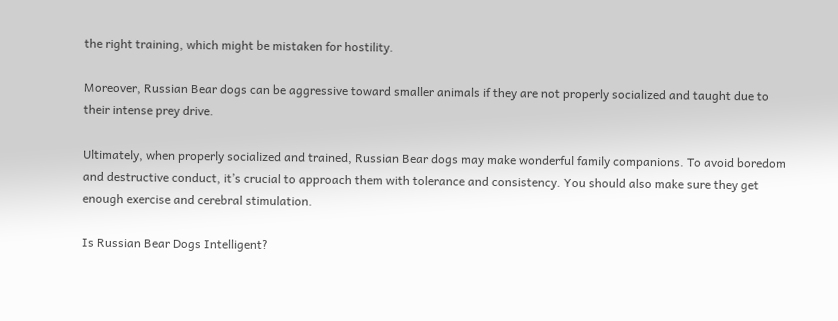the right training, which might be mistaken for hostility.

Moreover, Russian Bear dogs can be aggressive toward smaller animals if they are not properly socialized and taught due to their intense prey drive.

Ultimately, when properly socialized and trained, Russian Bear dogs may make wonderful family companions. To avoid boredom and destructive conduct, it’s crucial to approach them with tolerance and consistency. You should also make sure they get enough exercise and cerebral stimulation.

Is Russian Bear Dogs Intelligent?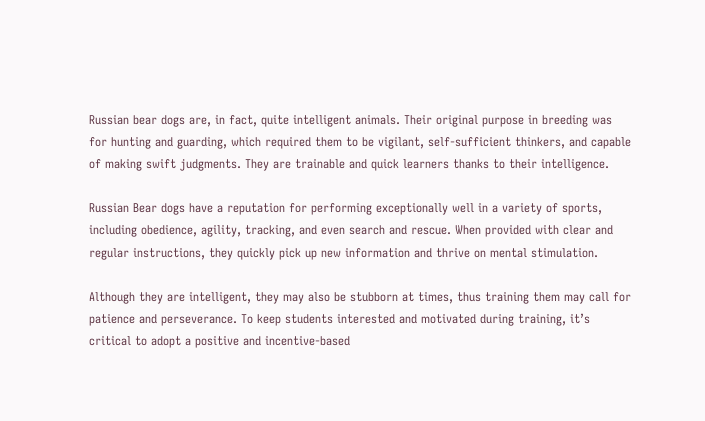Russian bear dogs are, in fact, quite intelligent animals. Their original purpose in breeding was for hunting and guarding, which required them to be vigilant, self-sufficient thinkers, and capable of making swift judgments. They are trainable and quick learners thanks to their intelligence.

Russian Bear dogs have a reputation for performing exceptionally well in a variety of sports, including obedience, agility, tracking, and even search and rescue. When provided with clear and regular instructions, they quickly pick up new information and thrive on mental stimulation.

Although they are intelligent, they may also be stubborn at times, thus training them may call for patience and perseverance. To keep students interested and motivated during training, it’s critical to adopt a positive and incentive-based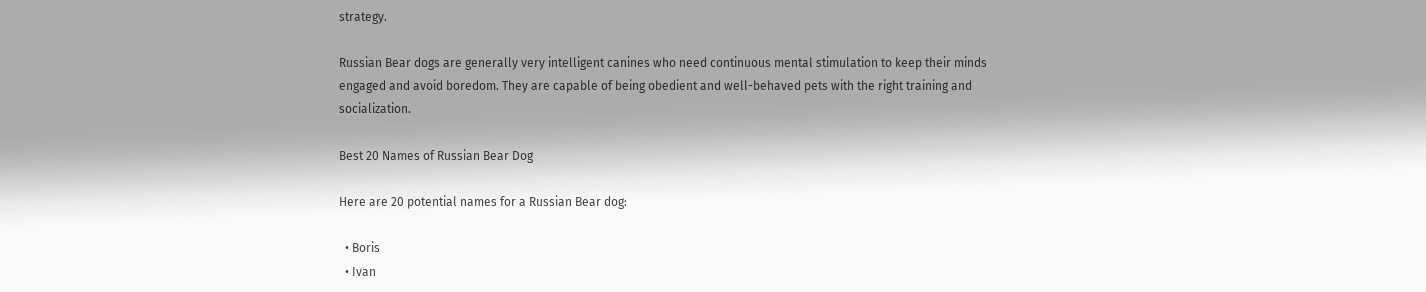strategy.

Russian Bear dogs are generally very intelligent canines who need continuous mental stimulation to keep their minds engaged and avoid boredom. They are capable of being obedient and well-behaved pets with the right training and socialization.

Best 20 Names of Russian Bear Dog

Here are 20 potential names for a Russian Bear dog:

  • Boris
  • Ivan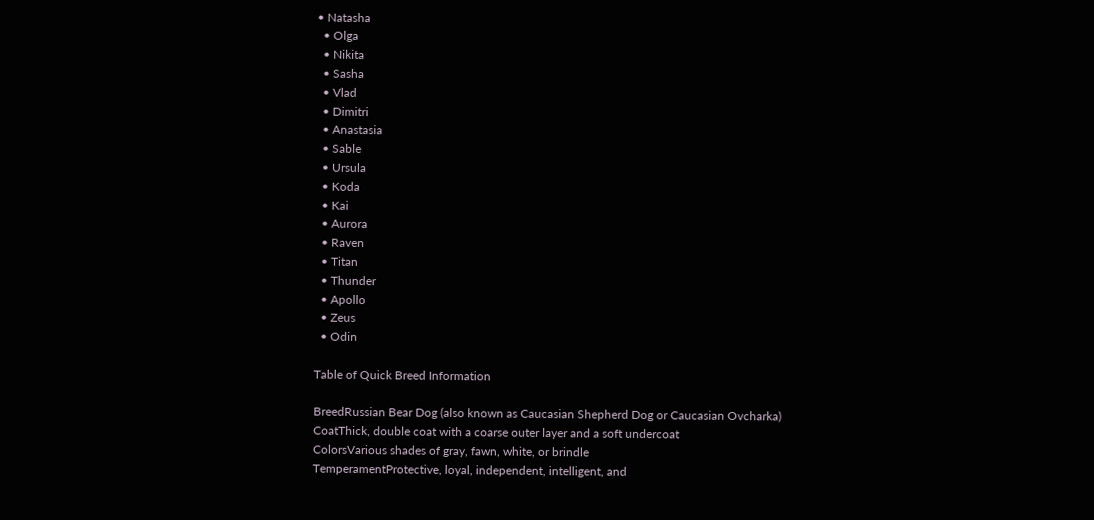• Natasha
  • Olga
  • Nikita
  • Sasha
  • Vlad
  • Dimitri
  • Anastasia
  • Sable
  • Ursula
  • Koda
  • Kai
  • Aurora
  • Raven
  • Titan
  • Thunder
  • Apollo
  • Zeus
  • Odin

Table of Quick Breed Information

BreedRussian Bear Dog (also known as Caucasian Shepherd Dog or Caucasian Ovcharka)
CoatThick, double coat with a coarse outer layer and a soft undercoat
ColorsVarious shades of gray, fawn, white, or brindle
TemperamentProtective, loyal, independent, intelligent, and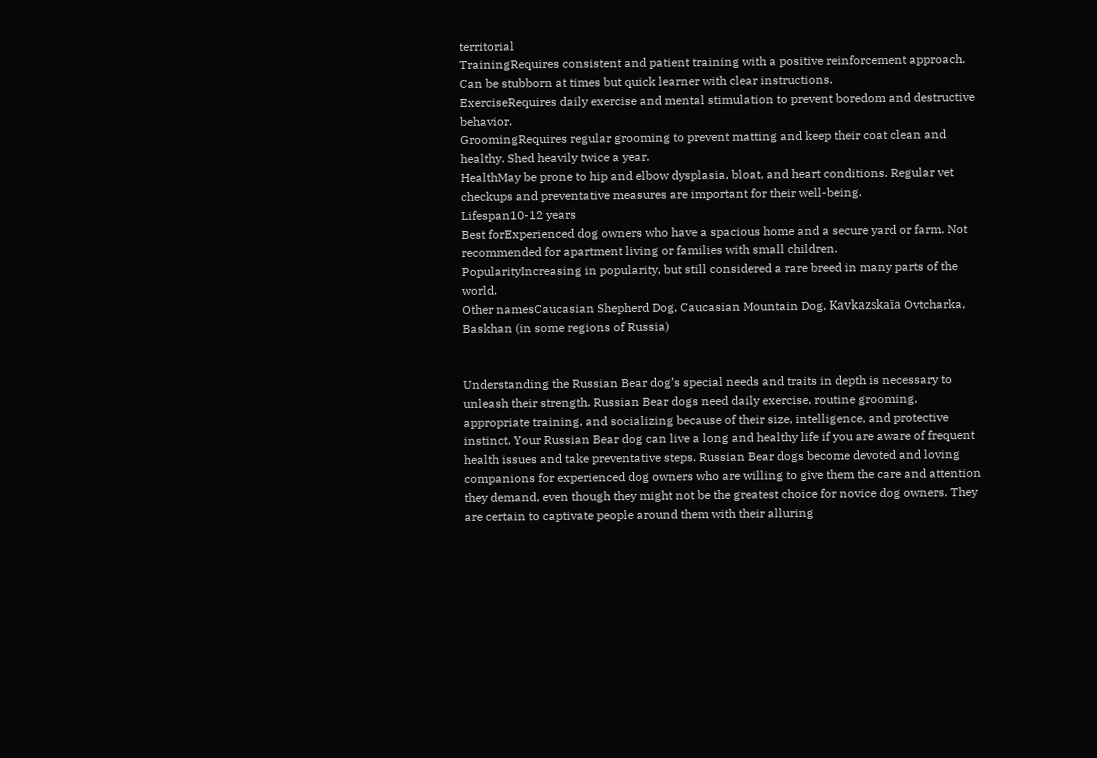territorial
TrainingRequires consistent and patient training with a positive reinforcement approach. Can be stubborn at times but quick learner with clear instructions.
ExerciseRequires daily exercise and mental stimulation to prevent boredom and destructive behavior.
GroomingRequires regular grooming to prevent matting and keep their coat clean and healthy. Shed heavily twice a year.
HealthMay be prone to hip and elbow dysplasia, bloat, and heart conditions. Regular vet checkups and preventative measures are important for their well-being.
Lifespan10-12 years
Best forExperienced dog owners who have a spacious home and a secure yard or farm. Not recommended for apartment living or families with small children.
PopularityIncreasing in popularity, but still considered a rare breed in many parts of the world.
Other namesCaucasian Shepherd Dog, Caucasian Mountain Dog, Kavkazskaïa Ovtcharka, Baskhan (in some regions of Russia)


Understanding the Russian Bear dog’s special needs and traits in depth is necessary to unleash their strength. Russian Bear dogs need daily exercise, routine grooming, appropriate training, and socializing because of their size, intelligence, and protective instinct. Your Russian Bear dog can live a long and healthy life if you are aware of frequent health issues and take preventative steps. Russian Bear dogs become devoted and loving companions for experienced dog owners who are willing to give them the care and attention they demand, even though they might not be the greatest choice for novice dog owners. They are certain to captivate people around them with their alluring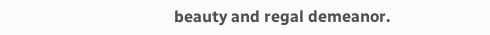beauty and regal demeanor.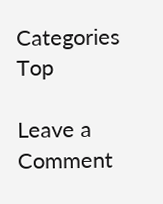Categories Top

Leave a Comment